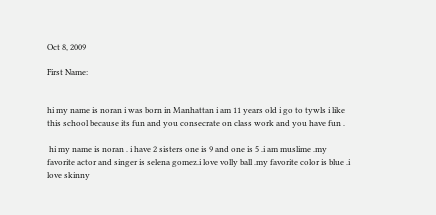Oct 8, 2009

First Name:


hi my name is noran i was born in Manhattan i am 11 years old i go to tywls i like this school because its fun and you consecrate on class work and you have fun .

 hi my name is noran . i have 2 sisters one is 9 and one is 5 .i am muslime .my favorite actor and singer is selena gomez.i love volly ball .my favorite color is blue .i love skinny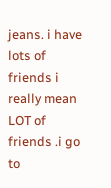jeans. i have lots of friends i really mean LOT of friends .i go to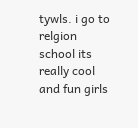tywls. i go to relgion school its really cool and fun girls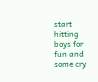start hitting boys for fun and some cry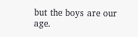but the boys are our age.